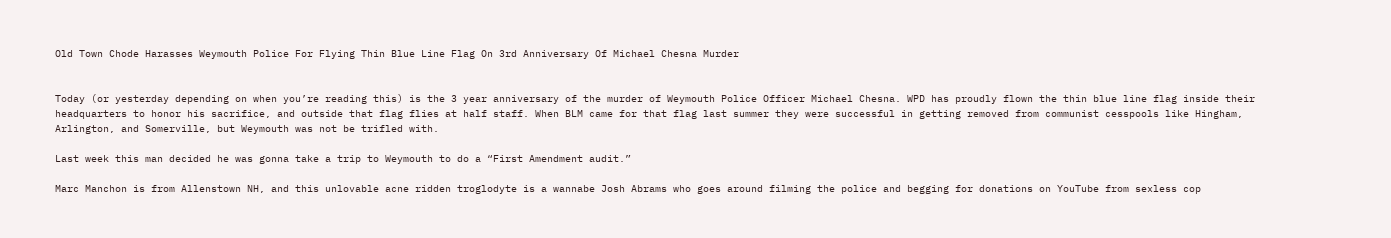Old Town Chode Harasses Weymouth Police For Flying Thin Blue Line Flag On 3rd Anniversary Of Michael Chesna Murder


Today (or yesterday depending on when you’re reading this) is the 3 year anniversary of the murder of Weymouth Police Officer Michael Chesna. WPD has proudly flown the thin blue line flag inside their headquarters to honor his sacrifice, and outside that flag flies at half staff. When BLM came for that flag last summer they were successful in getting removed from communist cesspools like Hingham, Arlington, and Somerville, but Weymouth was not be trifled with.

Last week this man decided he was gonna take a trip to Weymouth to do a “First Amendment audit.”

Marc Manchon is from Allenstown NH, and this unlovable acne ridden troglodyte is a wannabe Josh Abrams who goes around filming the police and begging for donations on YouTube from sexless cop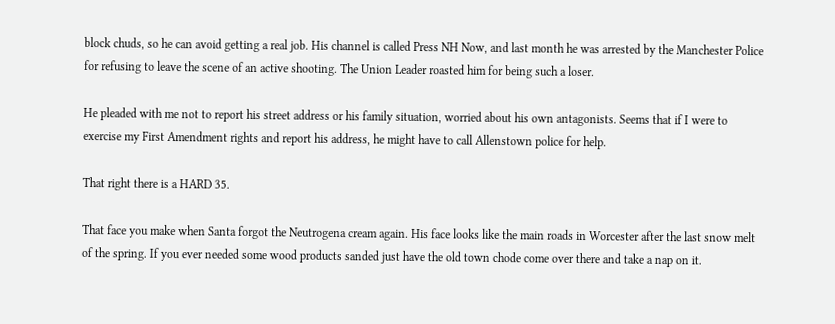block chuds, so he can avoid getting a real job. His channel is called Press NH Now, and last month he was arrested by the Manchester Police for refusing to leave the scene of an active shooting. The Union Leader roasted him for being such a loser.

He pleaded with me not to report his street address or his family situation, worried about his own antagonists. Seems that if I were to exercise my First Amendment rights and report his address, he might have to call Allenstown police for help.

That right there is a HARD 35.

That face you make when Santa forgot the Neutrogena cream again. His face looks like the main roads in Worcester after the last snow melt of the spring. If you ever needed some wood products sanded just have the old town chode come over there and take a nap on it.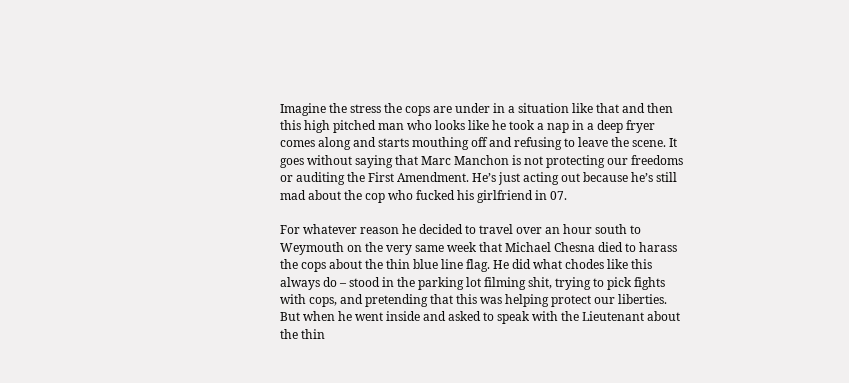Imagine the stress the cops are under in a situation like that and then this high pitched man who looks like he took a nap in a deep fryer comes along and starts mouthing off and refusing to leave the scene. It goes without saying that Marc Manchon is not protecting our freedoms or auditing the First Amendment. He’s just acting out because he’s still mad about the cop who fucked his girlfriend in 07.

For whatever reason he decided to travel over an hour south to Weymouth on the very same week that Michael Chesna died to harass the cops about the thin blue line flag. He did what chodes like this always do – stood in the parking lot filming shit, trying to pick fights with cops, and pretending that this was helping protect our liberties. But when he went inside and asked to speak with the Lieutenant about the thin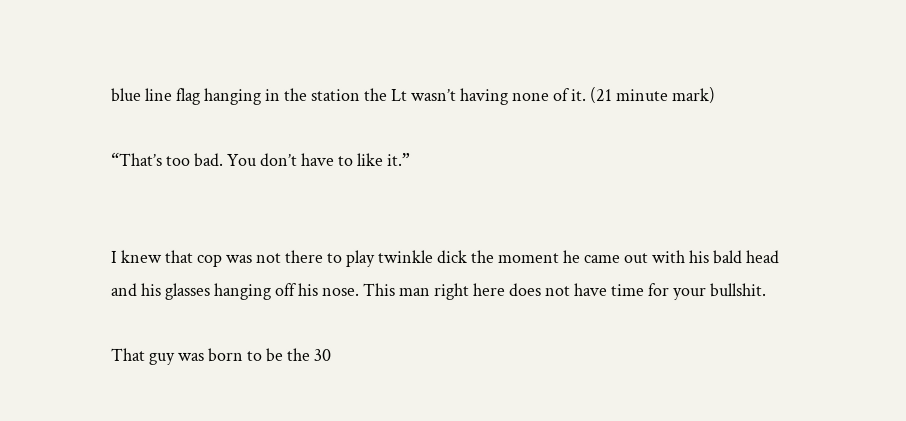blue line flag hanging in the station the Lt wasn’t having none of it. (21 minute mark)

“That’s too bad. You don’t have to like it.”


I knew that cop was not there to play twinkle dick the moment he came out with his bald head and his glasses hanging off his nose. This man right here does not have time for your bullshit.

That guy was born to be the 30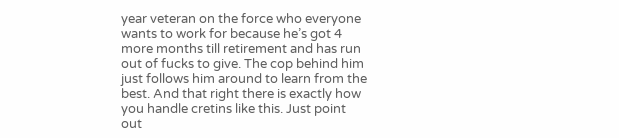year veteran on the force who everyone wants to work for because he’s got 4 more months till retirement and has run out of fucks to give. The cop behind him just follows him around to learn from the best. And that right there is exactly how you handle cretins like this. Just point out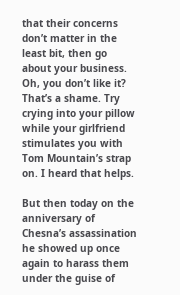that their concerns don’t matter in the least bit, then go about your business. Oh, you don’t like it? That’s a shame. Try crying into your pillow while your girlfriend stimulates you with Tom Mountain’s strap on. I heard that helps.

But then today on the anniversary of Chesna’s assassination he showed up once again to harass them under the guise of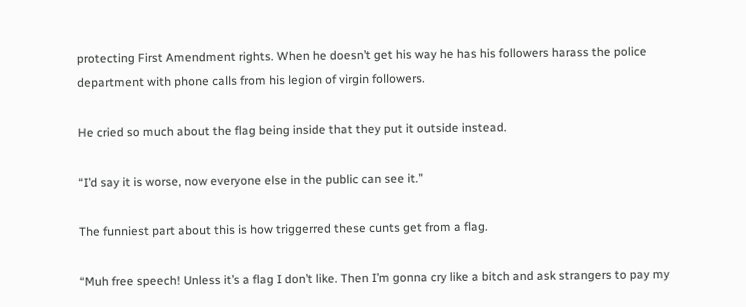protecting First Amendment rights. When he doesn’t get his way he has his followers harass the police department with phone calls from his legion of virgin followers.

He cried so much about the flag being inside that they put it outside instead.

“I’d say it is worse, now everyone else in the public can see it.”

The funniest part about this is how triggerred these cunts get from a flag.

“Muh free speech! Unless it’s a flag I don’t like. Then I’m gonna cry like a bitch and ask strangers to pay my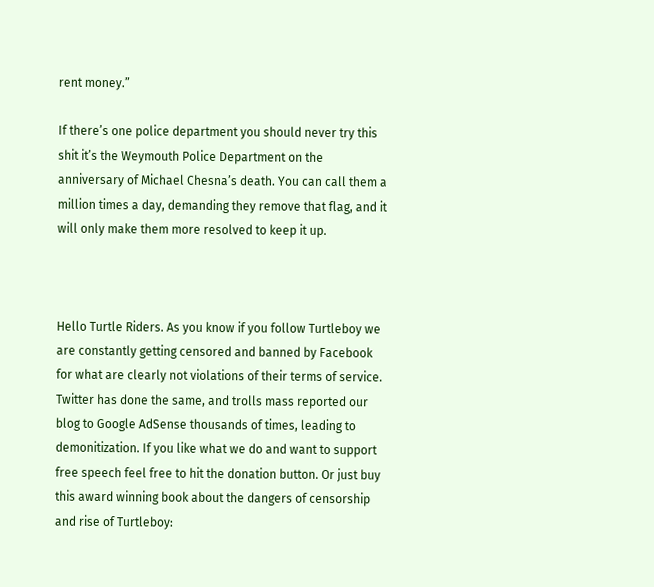rent money.”

If there’s one police department you should never try this shit it’s the Weymouth Police Department on the anniversary of Michael Chesna’s death. You can call them a million times a day, demanding they remove that flag, and it will only make them more resolved to keep it up.



Hello Turtle Riders. As you know if you follow Turtleboy we are constantly getting censored and banned by Facebook for what are clearly not violations of their terms of service. Twitter has done the same, and trolls mass reported our blog to Google AdSense thousands of times, leading to demonitization. If you like what we do and want to support free speech feel free to hit the donation button. Or just buy this award winning book about the dangers of censorship and rise of Turtleboy: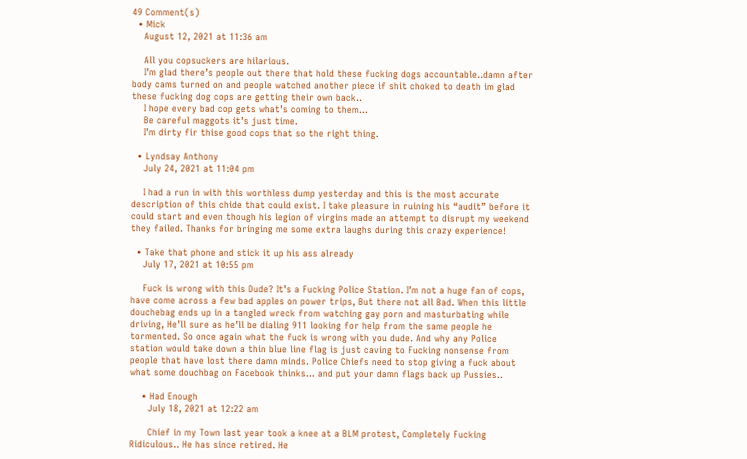49 Comment(s)
  • Mick
    August 12, 2021 at 11:36 am

    All you copsuckers are hilarious.
    I’m glad there’s people out there that hold these fucking dogs accountable..damn after body cams turned on and people watched another piece if shit choked to death im glad these fucking dog cops are getting their own back..
    I hope every bad cop gets what’s coming to them…
    Be careful maggots it’s just time.
    I’m dirty fir thise good cops that so the right thing.

  • Lyndsay Anthony
    July 24, 2021 at 11:04 pm

    I had a run in with this worthless dump yesterday and this is the most accurate description of this chide that could exist. I take pleasure in ruining his “audit” before it could start and even though his legion of virgins made an attempt to disrupt my weekend they failed. Thanks for bringing me some extra laughs during this crazy experience!

  • Take that phone and stick it up his ass already
    July 17, 2021 at 10:55 pm

    Fuck is wrong with this Dude? It’s a Fucking Police Station. I’m not a huge fan of cops, have come across a few bad apples on power trips, But there not all Bad. When this little douchebag ends up in a tangled wreck from watching gay porn and masturbating while driving, He’ll sure as he’ll be dialing 911 looking for help from the same people he tormented. So once again what the fuck is wrong with you dude. And why any Police station would take down a thin blue line flag is just caving to Fucking nonsense from people that have lost there damn minds. Police Chiefs need to stop giving a fuck about what some douchbag on Facebook thinks… and put your damn flags back up Pussies..

    • Had Enough
      July 18, 2021 at 12:22 am

      Chief in my Town last year took a knee at a BLM protest, Completely Fucking Ridiculous.. He has since retired. He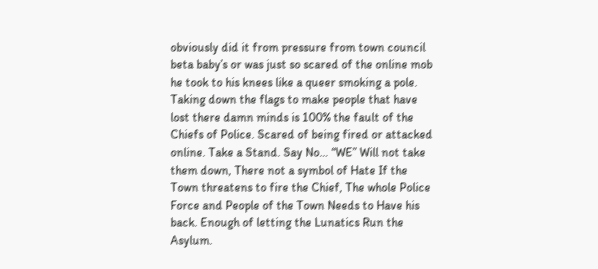obviously did it from pressure from town council beta baby’s or was just so scared of the online mob he took to his knees like a queer smoking a pole. Taking down the flags to make people that have lost there damn minds is 100% the fault of the Chiefs of Police. Scared of being fired or attacked online. Take a Stand. Say No… “WE” Will not take them down, There not a symbol of Hate If the Town threatens to fire the Chief, The whole Police Force and People of the Town Needs to Have his back. Enough of letting the Lunatics Run the Asylum.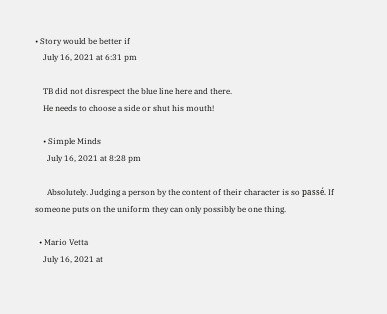• Story would be better if
    July 16, 2021 at 6:31 pm

    TB did not disrespect the blue line here and there.
    He needs to choose a side or shut his mouth!

    • Simple Minds
      July 16, 2021 at 8:28 pm

      Absolutely. Judging a person by the content of their character is so passé. If someone puts on the uniform they can only possibly be one thing.

  • Mario Vetta
    July 16, 2021 at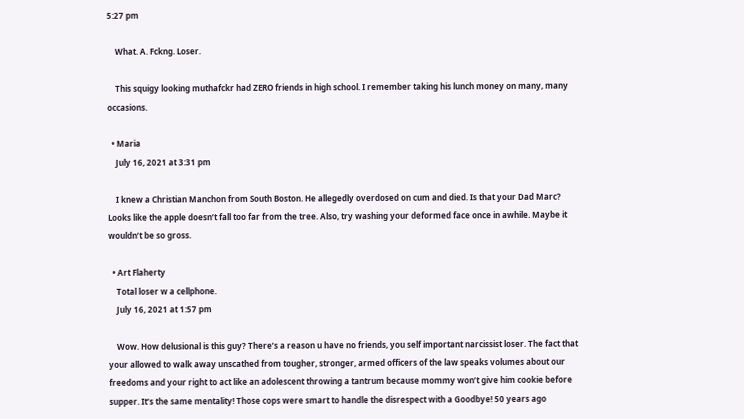5:27 pm

    What. A. Fckng. Loser.

    This squigy looking muthafckr had ZERO friends in high school. I remember taking his lunch money on many, many occasions.

  • Maria
    July 16, 2021 at 3:31 pm

    I knew a Christian Manchon from South Boston. He allegedly overdosed on cum and died. Is that your Dad Marc? Looks like the apple doesn’t fall too far from the tree. Also, try washing your deformed face once in awhile. Maybe it wouldn’t be so gross.

  • Art Flaherty
    Total loser w a cellphone.
    July 16, 2021 at 1:57 pm

    Wow. How delusional is this guy? There’s a reason u have no friends, you self important narcissist loser. The fact that your allowed to walk away unscathed from tougher, stronger, armed officers of the law speaks volumes about our freedoms and your right to act like an adolescent throwing a tantrum because mommy won’t give him cookie before supper. It’s the same mentality! Those cops were smart to handle the disrespect with a Goodbye! 50 years ago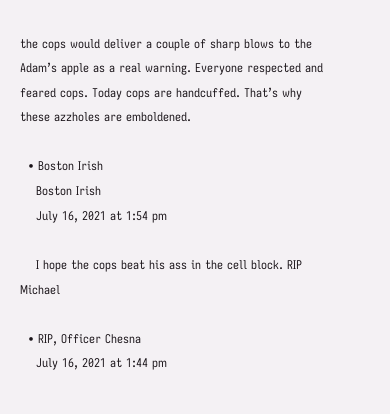the cops would deliver a couple of sharp blows to the Adam’s apple as a real warning. Everyone respected and feared cops. Today cops are handcuffed. That’s why these azzholes are emboldened.

  • Boston Irish
    Boston Irish
    July 16, 2021 at 1:54 pm

    I hope the cops beat his ass in the cell block. RIP Michael

  • RIP, Officer Chesna
    July 16, 2021 at 1:44 pm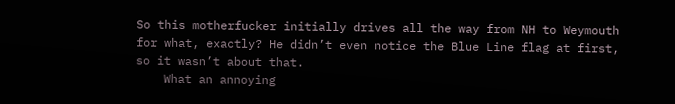So this motherfucker initially drives all the way from NH to Weymouth for what, exactly? He didn’t even notice the Blue Line flag at first, so it wasn’t about that.
    What an annoying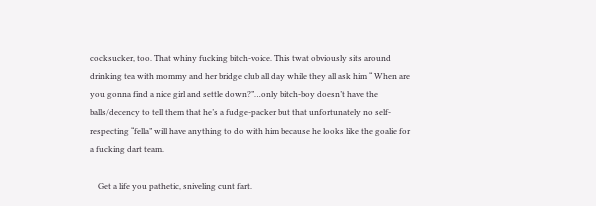cocksucker, too. That whiny fucking bitch-voice. This twat obviously sits around drinking tea with mommy and her bridge club all day while they all ask him “ When are you gonna find a nice girl and settle down?”…only bitch-boy doesn’t have the balls/decency to tell them that he’s a fudge-packer but that unfortunately no self-respecting “fella” will have anything to do with him because he looks like the goalie for a fucking dart team.

    Get a life you pathetic, sniveling cunt fart.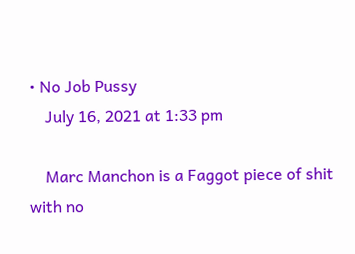• No Job Pussy
    July 16, 2021 at 1:33 pm

    Marc Manchon is a Faggot piece of shit with no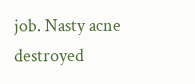job. Nasty acne destroyed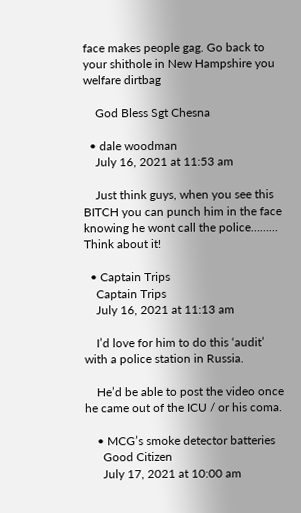face makes people gag. Go back to your shithole in New Hampshire you welfare dirtbag

    God Bless Sgt Chesna

  • dale woodman
    July 16, 2021 at 11:53 am

    Just think guys, when you see this BITCH you can punch him in the face knowing he wont call the police……… Think about it!

  • Captain Trips
    Captain Trips
    July 16, 2021 at 11:13 am

    I’d love for him to do this ‘audit’ with a police station in Russia.

    He’d be able to post the video once he came out of the ICU / or his coma.

    • MCG’s smoke detector batteries
      Good Citizen
      July 17, 2021 at 10:00 am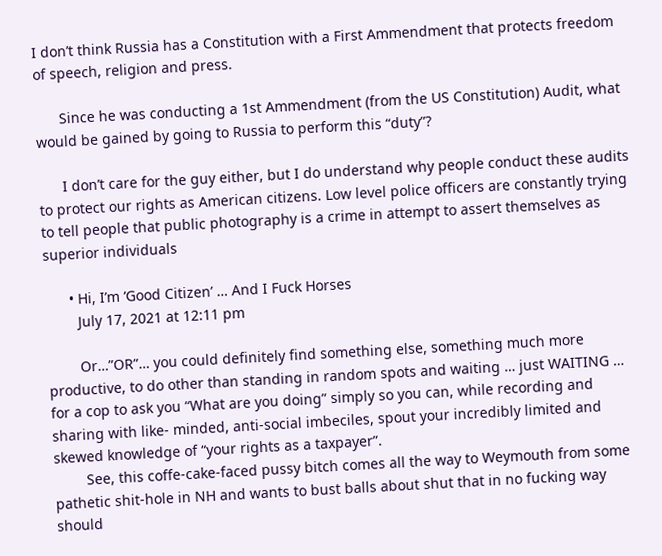I don’t think Russia has a Constitution with a First Ammendment that protects freedom of speech, religion and press.

      Since he was conducting a 1st Ammendment (from the US Constitution) Audit, what would be gained by going to Russia to perform this “duty”?

      I don’t care for the guy either, but I do understand why people conduct these audits to protect our rights as American citizens. Low level police officers are constantly trying to tell people that public photography is a crime in attempt to assert themselves as superior individuals

      • Hi, I’m ‘Good Citizen’ … And I Fuck Horses
        July 17, 2021 at 12:11 pm

        Or…”OR”… you could definitely find something else, something much more productive, to do other than standing in random spots and waiting … just WAITING … for a cop to ask you “What are you doing” simply so you can, while recording and sharing with like- minded, anti-social imbeciles, spout your incredibly limited and skewed knowledge of “your rights as a taxpayer”.
        See, this coffe-cake-faced pussy bitch comes all the way to Weymouth from some pathetic shit-hole in NH and wants to bust balls about shut that in no fucking way should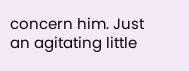concern him. Just an agitating little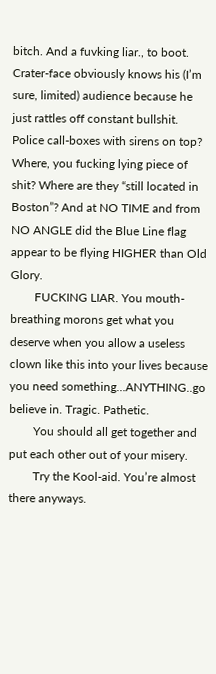bitch. And a fuvking liar., to boot. Crater-face obviously knows his (I’m sure, limited) audience because he just rattles off constant bullshit. Police call-boxes with sirens on top? Where, you fucking lying piece of shit? Where are they “still located in Boston”? And at NO TIME and from NO ANGLE did the Blue Line flag appear to be flying HIGHER than Old Glory.
        FUCKING LIAR. You mouth-breathing morons get what you deserve when you allow a useless clown like this into your lives because you need something…ANYTHING..go believe in. Tragic. Pathetic.
        You should all get together and put each other out of your misery.
        Try the Kool-aid. You’re almost there anyways.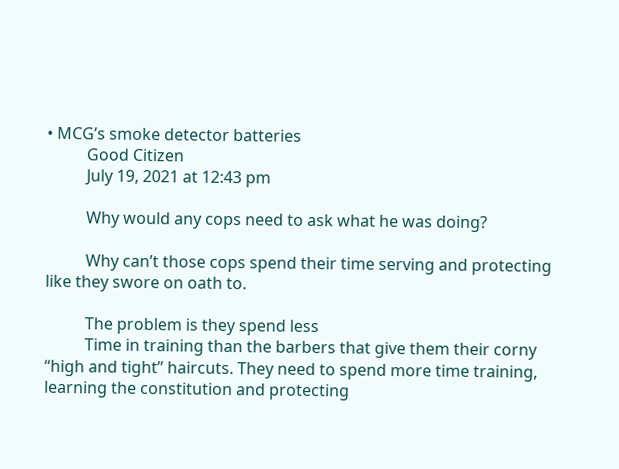• MCG’s smoke detector batteries
          Good Citizen
          July 19, 2021 at 12:43 pm

          Why would any cops need to ask what he was doing?

          Why can’t those cops spend their time serving and protecting like they swore on oath to.

          The problem is they spend less
          Time in training than the barbers that give them their corny “high and tight” haircuts. They need to spend more time training, learning the constitution and protecting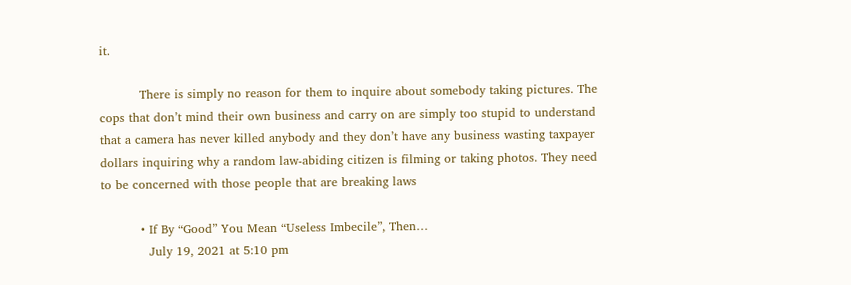it.

          There is simply no reason for them to inquire about somebody taking pictures. The cops that don’t mind their own business and carry on are simply too stupid to understand that a camera has never killed anybody and they don’t have any business wasting taxpayer dollars inquiring why a random law-abiding citizen is filming or taking photos. They need to be concerned with those people that are breaking laws

          • If By “Good” You Mean “Useless Imbecile”, Then…
            July 19, 2021 at 5:10 pm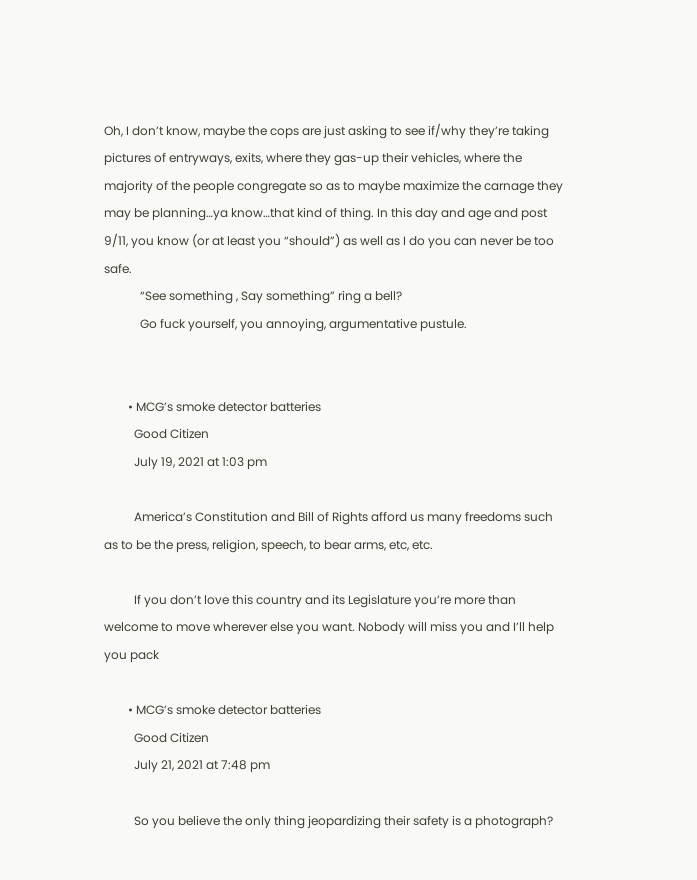Oh, I don’t know, maybe the cops are just asking to see if/why they’re taking pictures of entryways, exits, where they gas-up their vehicles, where the majority of the people congregate so as to maybe maximize the carnage they may be planning…ya know…that kind of thing. In this day and age and post 9/11, you know (or at least you “should”) as well as I do you can never be too safe.
            “See something , Say something” ring a bell?
            Go fuck yourself, you annoying, argumentative pustule.


        • MCG’s smoke detector batteries
          Good Citizen
          July 19, 2021 at 1:03 pm

          America’s Constitution and Bill of Rights afford us many freedoms such as to be the press, religion, speech, to bear arms, etc, etc.

          If you don’t love this country and its Legislature you’re more than welcome to move wherever else you want. Nobody will miss you and I’ll help you pack

        • MCG’s smoke detector batteries
          Good Citizen
          July 21, 2021 at 7:48 pm

          So you believe the only thing jeopardizing their safety is a photograph?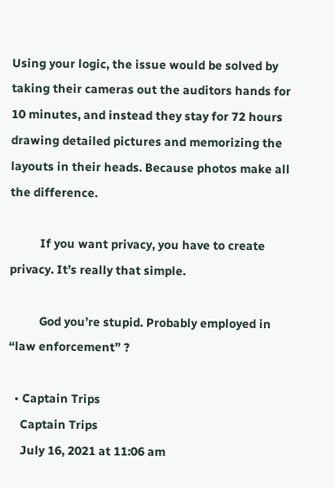Using your logic, the issue would be solved by taking their cameras out the auditors hands for 10 minutes, and instead they stay for 72 hours drawing detailed pictures and memorizing the layouts in their heads. Because photos make all the difference.

          If you want privacy, you have to create privacy. It’s really that simple.

          God you’re stupid. Probably employed in “law enforcement” ?

  • Captain Trips
    Captain Trips
    July 16, 2021 at 11:06 am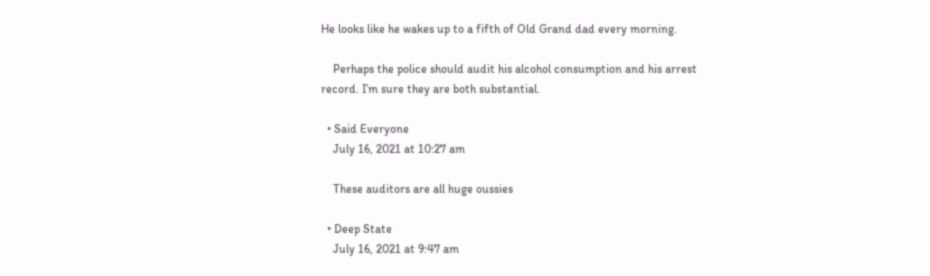He looks like he wakes up to a fifth of Old Grand dad every morning.

    Perhaps the police should audit his alcohol consumption and his arrest record. I’m sure they are both substantial.

  • Said Everyone
    July 16, 2021 at 10:27 am

    These auditors are all huge oussies

  • Deep State
    July 16, 2021 at 9:47 am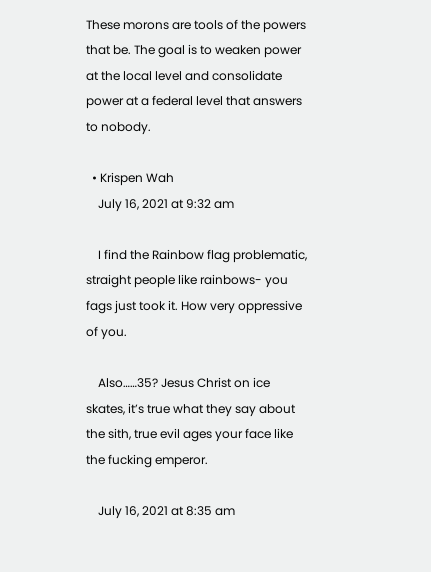These morons are tools of the powers that be. The goal is to weaken power at the local level and consolidate power at a federal level that answers to nobody.

  • Krispen Wah
    July 16, 2021 at 9:32 am

    I find the Rainbow flag problematic, straight people like rainbows- you fags just took it. How very oppressive of you.

    Also……35? Jesus Christ on ice skates, it’s true what they say about the sith, true evil ages your face like the fucking emperor.

    July 16, 2021 at 8:35 am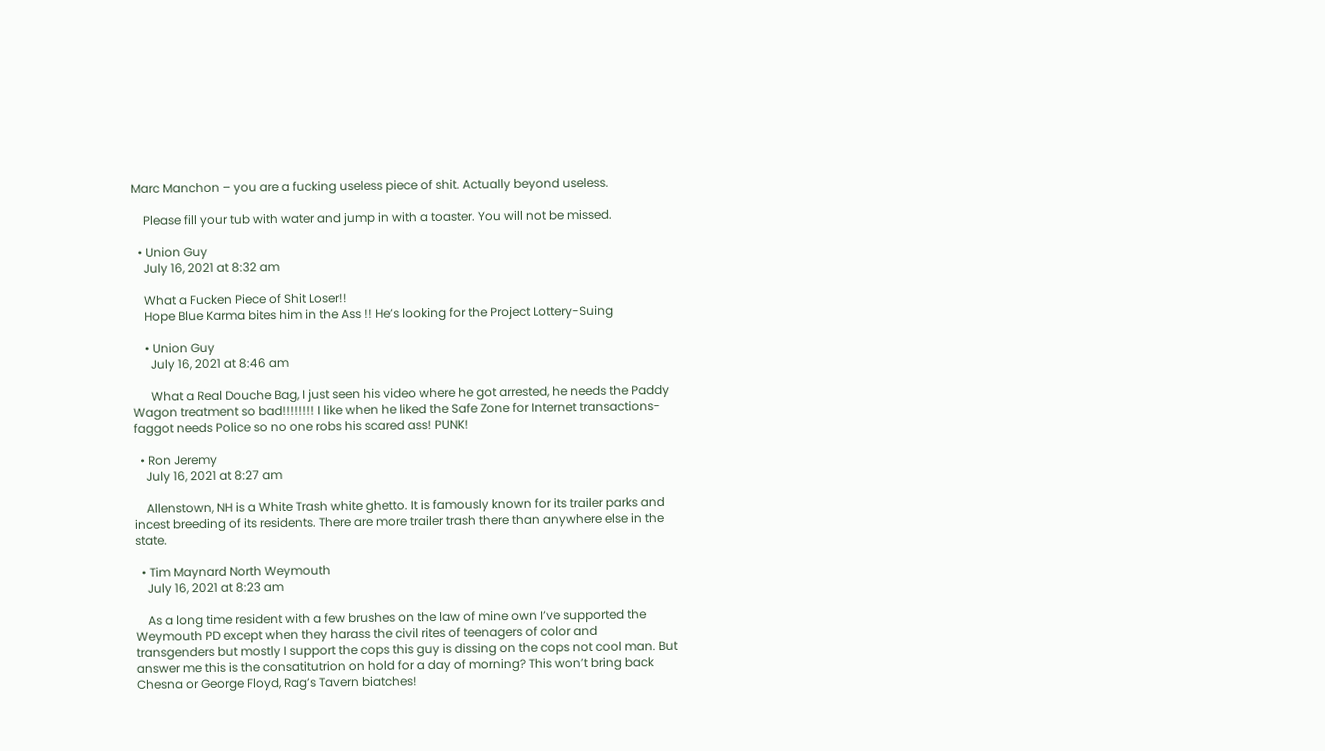Marc Manchon – you are a fucking useless piece of shit. Actually beyond useless.

    Please fill your tub with water and jump in with a toaster. You will not be missed.

  • Union Guy
    July 16, 2021 at 8:32 am

    What a Fucken Piece of Shit Loser!!
    Hope Blue Karma bites him in the Ass !! He’s looking for the Project Lottery-Suing

    • Union Guy
      July 16, 2021 at 8:46 am

      What a Real Douche Bag, I just seen his video where he got arrested, he needs the Paddy Wagon treatment so bad!!!!!!!! I like when he liked the Safe Zone for Internet transactions- faggot needs Police so no one robs his scared ass! PUNK!

  • Ron Jeremy
    July 16, 2021 at 8:27 am

    Allenstown, NH is a White Trash white ghetto. It is famously known for its trailer parks and incest breeding of its residents. There are more trailer trash there than anywhere else in the state.

  • Tim Maynard North Weymouth
    July 16, 2021 at 8:23 am

    As a long time resident with a few brushes on the law of mine own I’ve supported the Weymouth PD except when they harass the civil rites of teenagers of color and transgenders but mostly I support the cops this guy is dissing on the cops not cool man. But answer me this is the consatitutrion on hold for a day of morning? This won’t bring back Chesna or George Floyd, Rag’s Tavern biatches!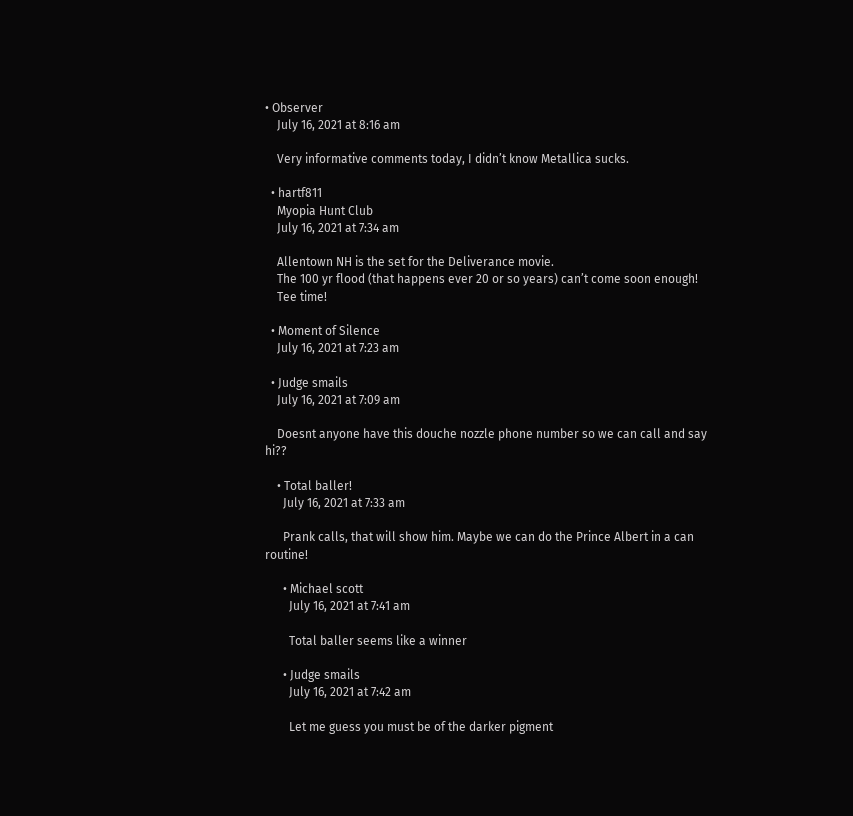• Observer
    July 16, 2021 at 8:16 am

    Very informative comments today, I didn’t know Metallica sucks.

  • hartf811
    Myopia Hunt Club
    July 16, 2021 at 7:34 am

    Allentown NH is the set for the Deliverance movie.
    The 100 yr flood (that happens ever 20 or so years) can’t come soon enough!
    Tee time!

  • Moment of Silence
    July 16, 2021 at 7:23 am

  • Judge smails
    July 16, 2021 at 7:09 am

    Doesnt anyone have this douche nozzle phone number so we can call and say hi??

    • Total baller!
      July 16, 2021 at 7:33 am

      Prank calls, that will show him. Maybe we can do the Prince Albert in a can routine!

      • Michael scott
        July 16, 2021 at 7:41 am

        Total baller seems like a winner

      • Judge smails
        July 16, 2021 at 7:42 am

        Let me guess you must be of the darker pigment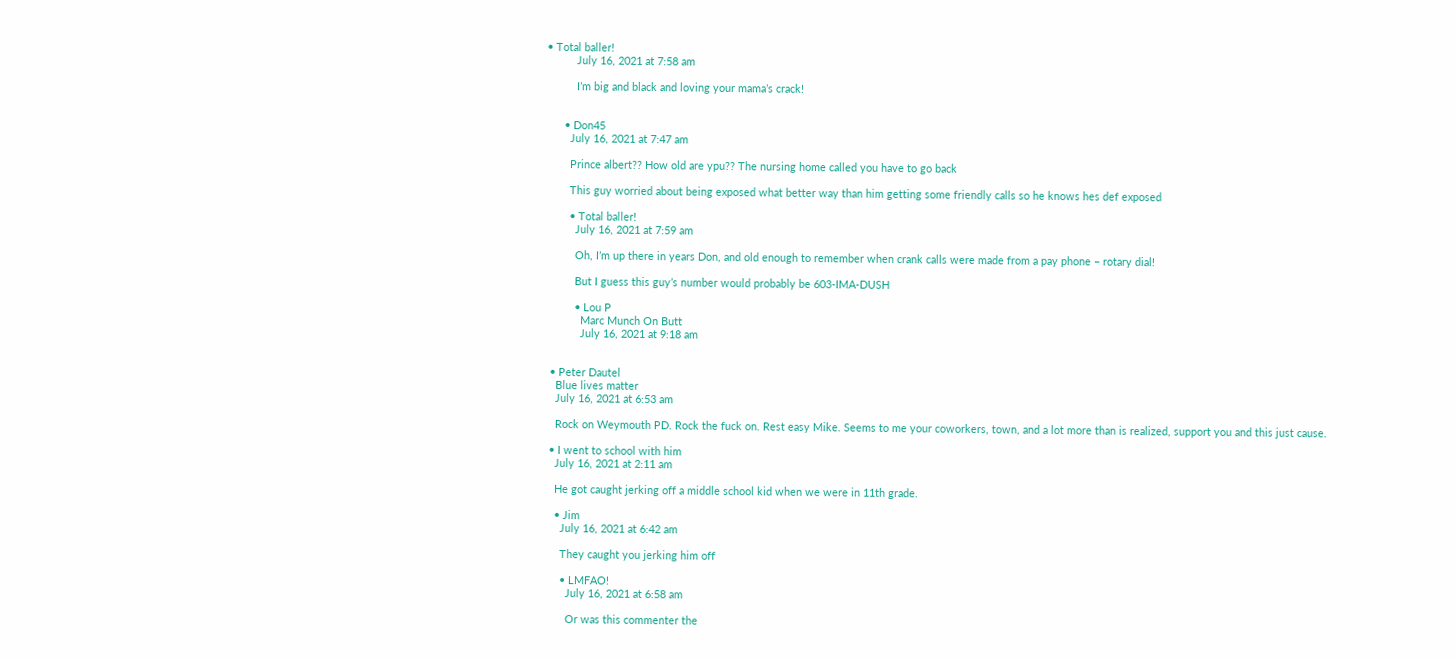• Total baller!
          July 16, 2021 at 7:58 am

          I’m big and black and loving your mama’s crack!


      • Don45
        July 16, 2021 at 7:47 am

        Prince albert?? How old are ypu?? The nursing home called you have to go back

        This guy worried about being exposed what better way than him getting some friendly calls so he knows hes def exposed

        • Total baller!
          July 16, 2021 at 7:59 am

          Oh, I’m up there in years Don, and old enough to remember when crank calls were made from a pay phone – rotary dial!

          But I guess this guy’s number would probably be 603-IMA-DUSH

          • Lou P
            Marc Munch On Butt
            July 16, 2021 at 9:18 am


  • Peter Dautel
    Blue lives matter
    July 16, 2021 at 6:53 am

    Rock on Weymouth PD. Rock the fuck on. Rest easy Mike. Seems to me your coworkers, town, and a lot more than is realized, support you and this just cause.

  • I went to school with him
    July 16, 2021 at 2:11 am

    He got caught jerking off a middle school kid when we were in 11th grade.

    • Jim
      July 16, 2021 at 6:42 am

      They caught you jerking him off

      • LMFAO!
        July 16, 2021 at 6:58 am

        Or was this commenter the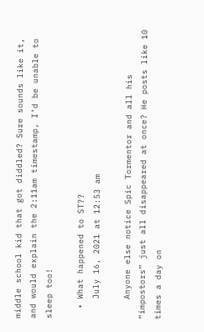middle school kid that got diddled? Sure sounds like it, and would explain the 2:11am timestamp, I’d be unable to sleep too!

  • What happened to ST??
    July 16, 2021 at 12:53 am

    Anyone else notice Spic Tormentor and all his “impostors” just all disappeared at once? He posts like 10 times a day on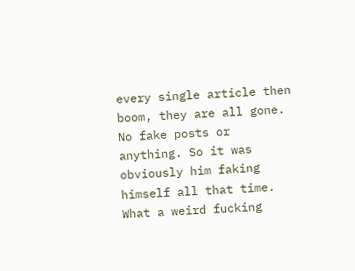every single article then boom, they are all gone. No fake posts or anything. So it was obviously him faking himself all that time. What a weird fucking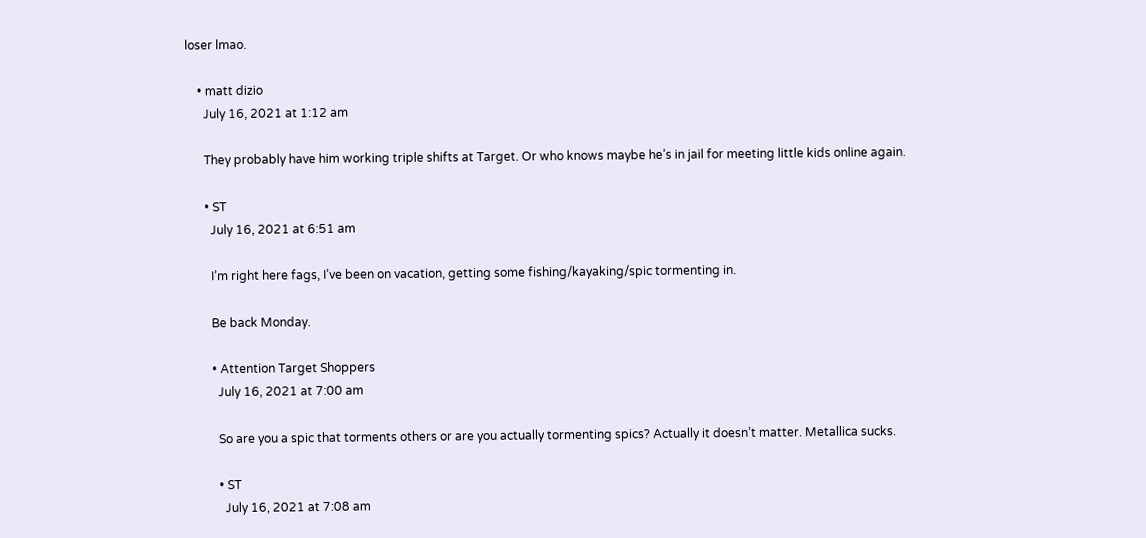loser lmao.

    • matt dizio
      July 16, 2021 at 1:12 am

      They probably have him working triple shifts at Target. Or who knows maybe he’s in jail for meeting little kids online again.

      • ST
        July 16, 2021 at 6:51 am

        I’m right here fags, I’ve been on vacation, getting some fishing/kayaking/spic tormenting in.

        Be back Monday.

        • Attention Target Shoppers
          July 16, 2021 at 7:00 am

          So are you a spic that torments others or are you actually tormenting spics? Actually it doesn’t matter. Metallica sucks.

          • ST
            July 16, 2021 at 7:08 am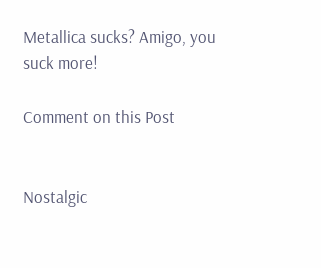Metallica sucks? Amigo, you suck more!

Comment on this Post


Nostalgic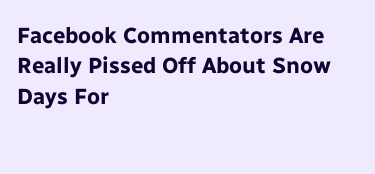Facebook Commentators Are Really Pissed Off About Snow Days For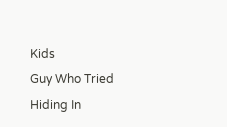Kids
Guy Who Tried Hiding In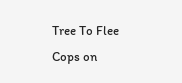Tree To Flee Cops on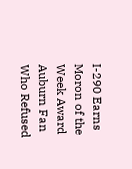I-290 Earns Moron of the Week Award
Auburn Fan Who Refused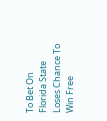To Bet On Florida State Loses Chance To Win Free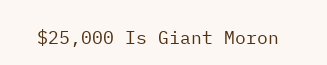$25,000 Is Giant Moron